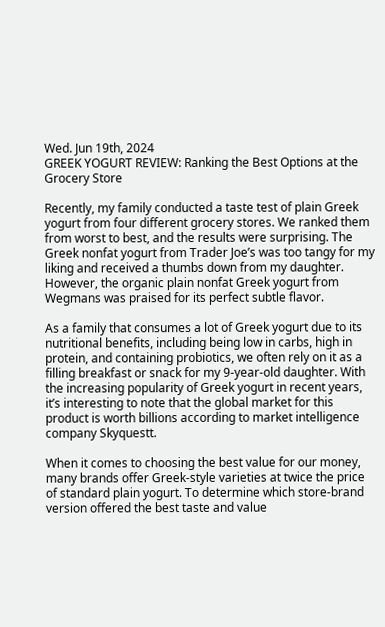Wed. Jun 19th, 2024
GREEK YOGURT REVIEW: Ranking the Best Options at the Grocery Store

Recently, my family conducted a taste test of plain Greek yogurt from four different grocery stores. We ranked them from worst to best, and the results were surprising. The Greek nonfat yogurt from Trader Joe’s was too tangy for my liking and received a thumbs down from my daughter. However, the organic plain nonfat Greek yogurt from Wegmans was praised for its perfect subtle flavor.

As a family that consumes a lot of Greek yogurt due to its nutritional benefits, including being low in carbs, high in protein, and containing probiotics, we often rely on it as a filling breakfast or snack for my 9-year-old daughter. With the increasing popularity of Greek yogurt in recent years, it’s interesting to note that the global market for this product is worth billions according to market intelligence company Skyquestt.

When it comes to choosing the best value for our money, many brands offer Greek-style varieties at twice the price of standard plain yogurt. To determine which store-brand version offered the best taste and value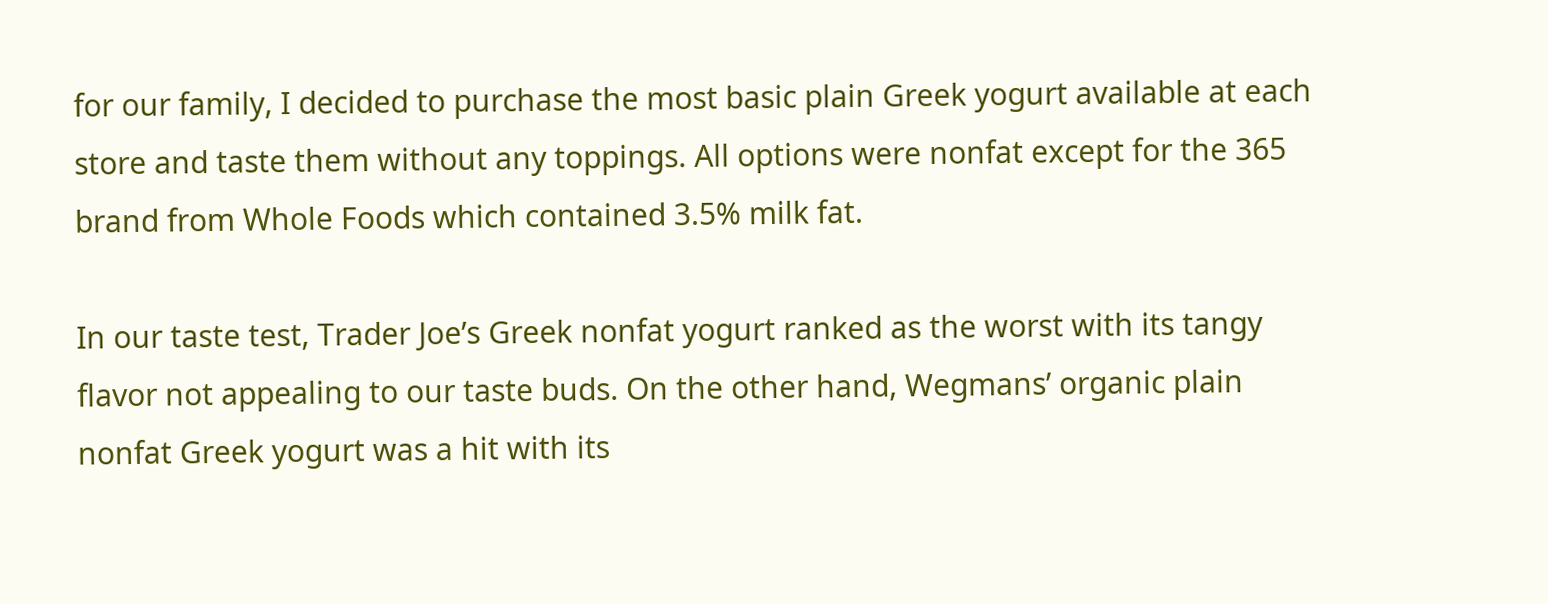for our family, I decided to purchase the most basic plain Greek yogurt available at each store and taste them without any toppings. All options were nonfat except for the 365 brand from Whole Foods which contained 3.5% milk fat.

In our taste test, Trader Joe’s Greek nonfat yogurt ranked as the worst with its tangy flavor not appealing to our taste buds. On the other hand, Wegmans’ organic plain nonfat Greek yogurt was a hit with its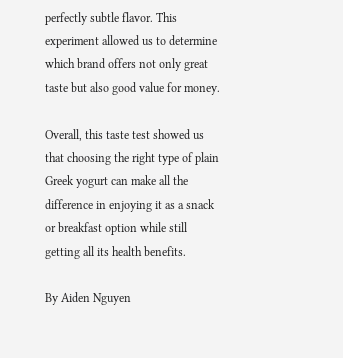perfectly subtle flavor. This experiment allowed us to determine which brand offers not only great taste but also good value for money.

Overall, this taste test showed us that choosing the right type of plain Greek yogurt can make all the difference in enjoying it as a snack or breakfast option while still getting all its health benefits.

By Aiden Nguyen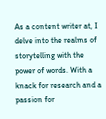As a content writer at, I delve into the realms of storytelling with the power of words. With a knack for research and a passion for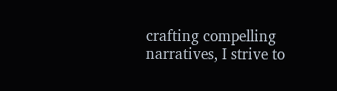crafting compelling narratives, I strive to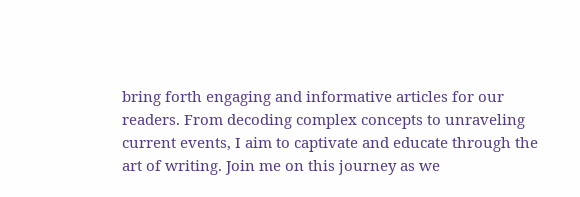bring forth engaging and informative articles for our readers. From decoding complex concepts to unraveling current events, I aim to captivate and educate through the art of writing. Join me on this journey as we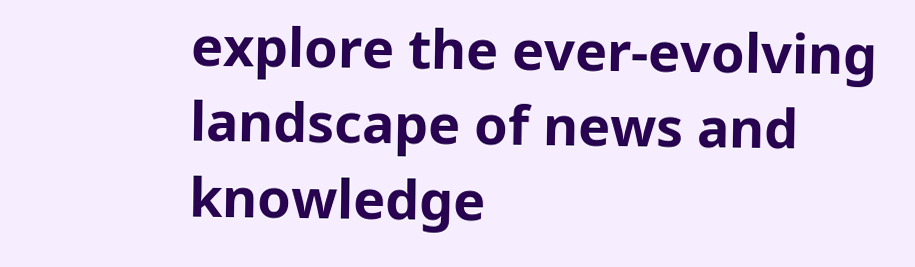explore the ever-evolving landscape of news and knowledge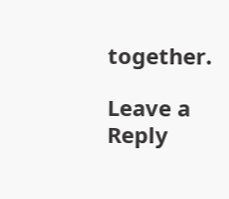together.

Leave a Reply